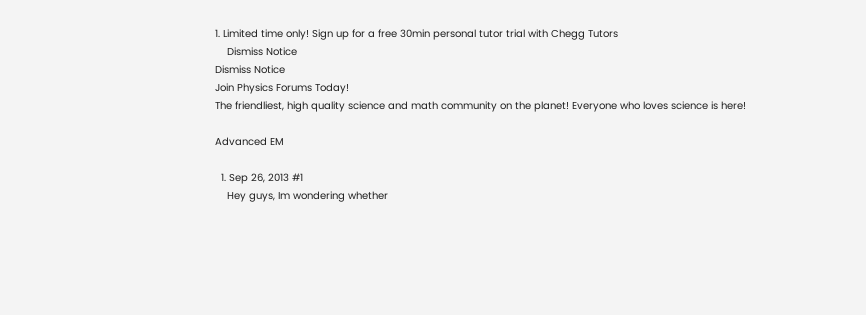1. Limited time only! Sign up for a free 30min personal tutor trial with Chegg Tutors
    Dismiss Notice
Dismiss Notice
Join Physics Forums Today!
The friendliest, high quality science and math community on the planet! Everyone who loves science is here!

Advanced EM

  1. Sep 26, 2013 #1
    Hey guys, Im wondering whether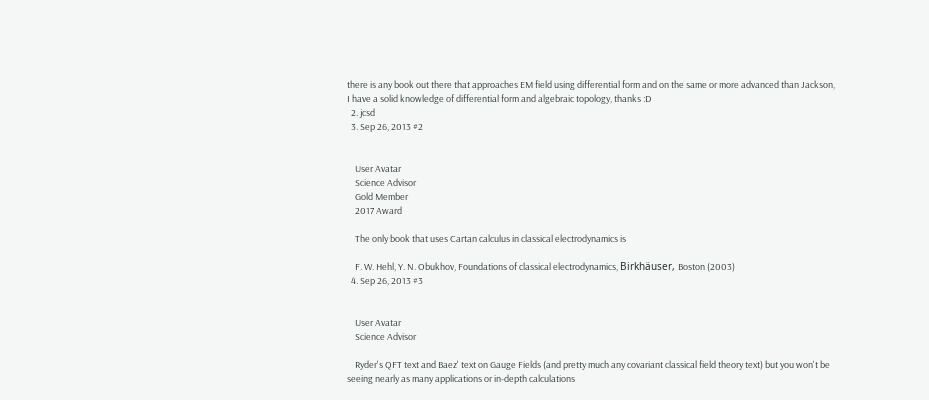there is any book out there that approaches EM field using differential form and on the same or more advanced than Jackson, I have a solid knowledge of differential form and algebraic topology, thanks :D
  2. jcsd
  3. Sep 26, 2013 #2


    User Avatar
    Science Advisor
    Gold Member
    2017 Award

    The only book that uses Cartan calculus in classical electrodynamics is

    F. W. Hehl, Y. N. Obukhov, Foundations of classical electrodynamics, Birkhäuser, Boston (2003)
  4. Sep 26, 2013 #3


    User Avatar
    Science Advisor

    Ryder's QFT text and Baez' text on Gauge Fields (and pretty much any covariant classical field theory text) but you won't be seeing nearly as many applications or in-depth calculations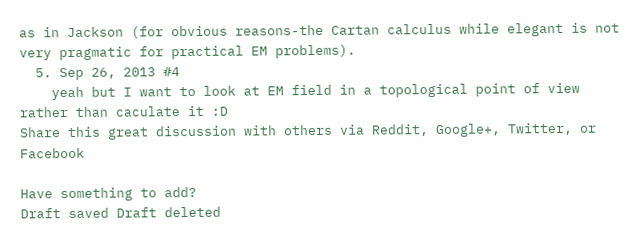as in Jackson (for obvious reasons-the Cartan calculus while elegant is not very pragmatic for practical EM problems).
  5. Sep 26, 2013 #4
    yeah but I want to look at EM field in a topological point of view rather than caculate it :D
Share this great discussion with others via Reddit, Google+, Twitter, or Facebook

Have something to add?
Draft saved Draft deleted